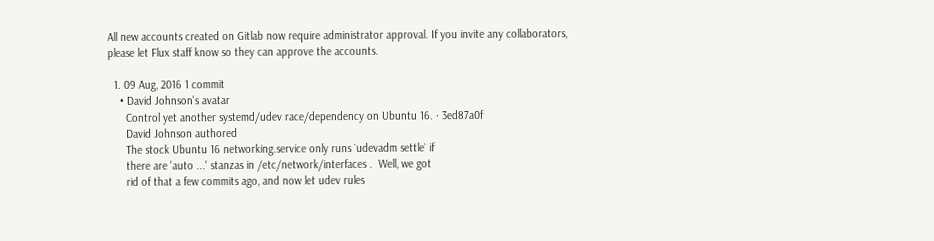All new accounts created on Gitlab now require administrator approval. If you invite any collaborators, please let Flux staff know so they can approve the accounts.

  1. 09 Aug, 2016 1 commit
    • David Johnson's avatar
      Control yet another systemd/udev race/dependency on Ubuntu 16. · 3ed87a0f
      David Johnson authored
      The stock Ubuntu 16 networking.service only runs `udevadm settle` if
      there are 'auto ...' stanzas in /etc/network/interfaces .  Well, we got
      rid of that a few commits ago, and now let udev rules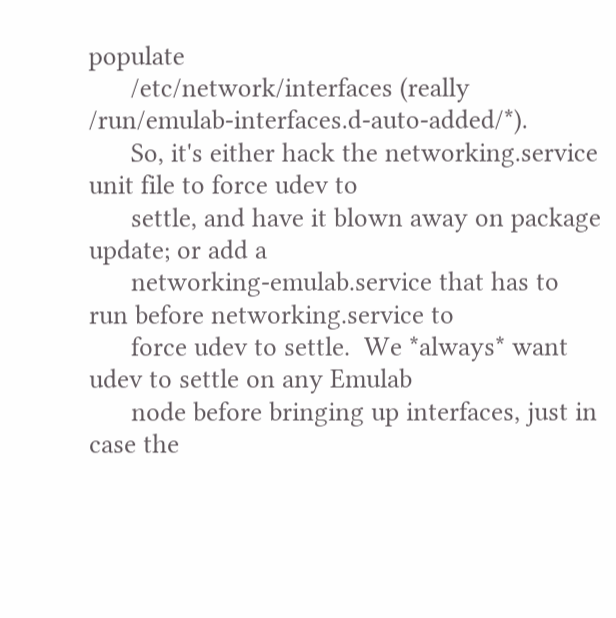populate
      /etc/network/interfaces (really /run/emulab-interfaces.d-auto-added/*).
      So, it's either hack the networking.service unit file to force udev to
      settle, and have it blown away on package update; or add a
      networking-emulab.service that has to run before networking.service to
      force udev to settle.  We *always* want udev to settle on any Emulab
      node before bringing up interfaces, just in case the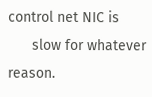control net NIC is
      slow for whatever reason.